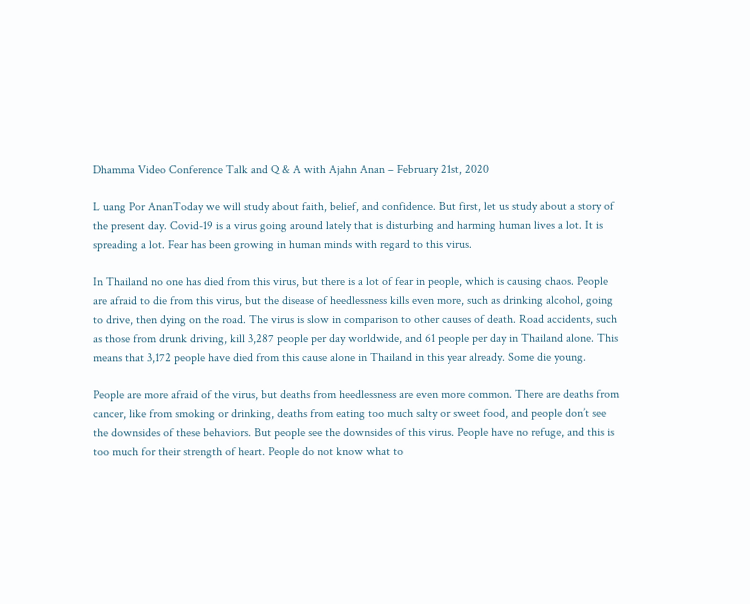Dhamma Video Conference Talk and Q & A with Ajahn Anan – February 21st, 2020

L uang Por AnanToday we will study about faith, belief, and confidence. But first, let us study about a story of the present day. Covid-19 is a virus going around lately that is disturbing and harming human lives a lot. It is spreading a lot. Fear has been growing in human minds with regard to this virus.

In Thailand no one has died from this virus, but there is a lot of fear in people, which is causing chaos. People are afraid to die from this virus, but the disease of heedlessness kills even more, such as drinking alcohol, going to drive, then dying on the road. The virus is slow in comparison to other causes of death. Road accidents, such as those from drunk driving, kill 3,287 people per day worldwide, and 61 people per day in Thailand alone. This means that 3,172 people have died from this cause alone in Thailand in this year already. Some die young.

People are more afraid of the virus, but deaths from heedlessness are even more common. There are deaths from cancer, like from smoking or drinking, deaths from eating too much salty or sweet food, and people don’t see the downsides of these behaviors. But people see the downsides of this virus. People have no refuge, and this is too much for their strength of heart. People do not know what to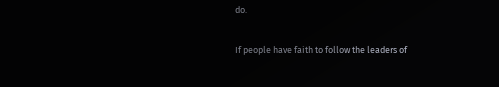do.

If people have faith to follow the leaders of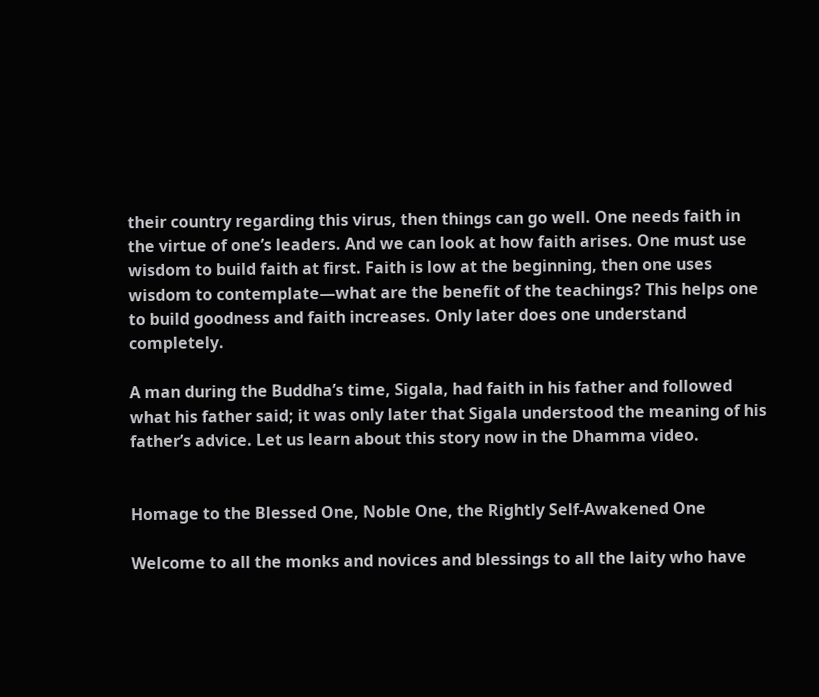their country regarding this virus, then things can go well. One needs faith in the virtue of one’s leaders. And we can look at how faith arises. One must use wisdom to build faith at first. Faith is low at the beginning, then one uses wisdom to contemplate—what are the benefit of the teachings? This helps one to build goodness and faith increases. Only later does one understand completely.

A man during the Buddha’s time, Sigala, had faith in his father and followed what his father said; it was only later that Sigala understood the meaning of his father’s advice. Let us learn about this story now in the Dhamma video.


Homage to the Blessed One, Noble One, the Rightly Self-Awakened One

Welcome to all the monks and novices and blessings to all the laity who have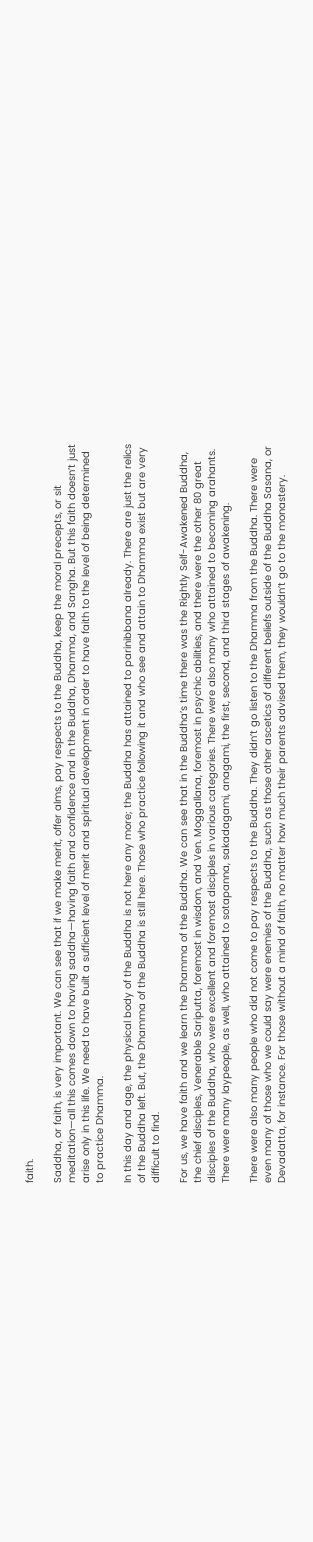faith.

Saddha, or faith, is very important. We can see that if we make merit, offer alms, pay respects to the Buddha, keep the moral precepts, or sit meditation—all this comes down to having saddha—having faith and confidence and in the Buddha, Dhamma, and Sangha. But this faith doesn’t just arise only in this life. We need to have built a sufficient level of merit and spiritual development in order to have faith to the level of being determined to practice Dhamma.

In this day and age, the physical body of the Buddha is not here any more; the Buddha has attained to parinibbana already. There are just the relics of the Buddha left. But, the Dhamma of the Buddha is still here. Those who practice following it and who see and attain to Dhamma exist but are very difficult to find.

For us, we have faith and we learn the Dhamma of the Buddha. We can see that in the Buddha’s time there was the Rightly Self-Awakened Buddha, the chief disciples, Venerable Sariputta, foremost in wisdom, and Ven. Moggallana, foremost in psychic abilities, and there were the other 80 great disciples of the Buddha, who were excellent and foremost disciples in various categories. There were also many who attained to becoming arahants. There were many laypeople, as well, who attained to sotapanna, sakadagami, anagami, the first, second, and third stages of awakening.

There were also many people who did not come to pay respects to the Buddha. They didn’t go listen to the Dhamma from the Buddha. There were even many of those who we could say were enemies of the Buddha, such as those other ascetics of different beliefs outside of the Buddha Sasana, or Devadatta, for instance. For those without a mind of faith, no matter how much their parents advised them, they wouldn’t go to the monastery.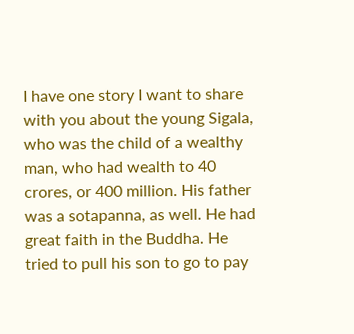I have one story I want to share with you about the young Sigala, who was the child of a wealthy man, who had wealth to 40 crores, or 400 million. His father was a sotapanna, as well. He had great faith in the Buddha. He tried to pull his son to go to pay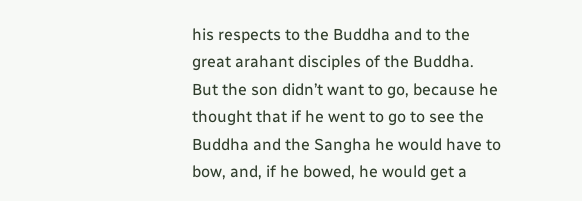his respects to the Buddha and to the great arahant disciples of the Buddha. But the son didn’t want to go, because he thought that if he went to go to see the Buddha and the Sangha he would have to bow, and, if he bowed, he would get a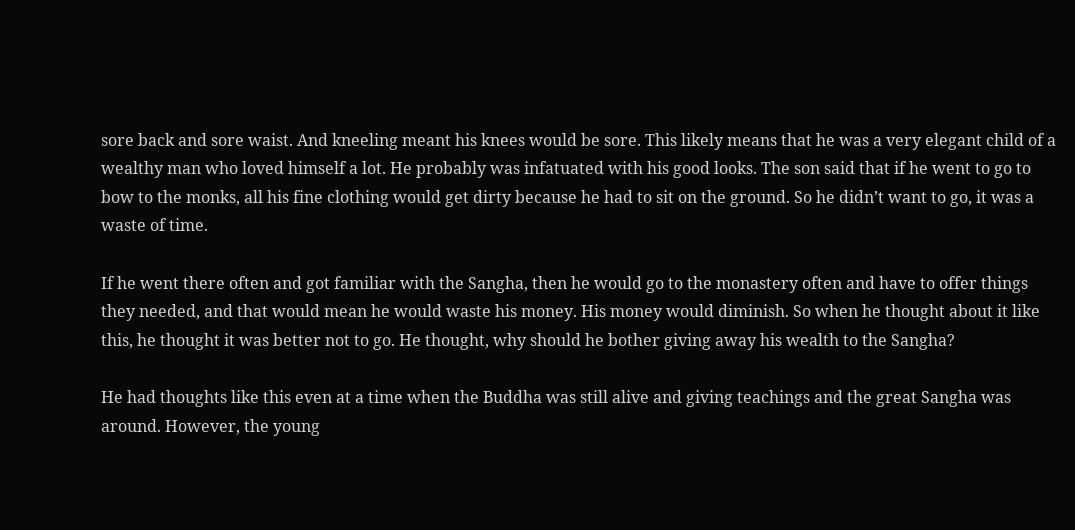sore back and sore waist. And kneeling meant his knees would be sore. This likely means that he was a very elegant child of a wealthy man who loved himself a lot. He probably was infatuated with his good looks. The son said that if he went to go to bow to the monks, all his fine clothing would get dirty because he had to sit on the ground. So he didn’t want to go, it was a waste of time.

If he went there often and got familiar with the Sangha, then he would go to the monastery often and have to offer things they needed, and that would mean he would waste his money. His money would diminish. So when he thought about it like this, he thought it was better not to go. He thought, why should he bother giving away his wealth to the Sangha?

He had thoughts like this even at a time when the Buddha was still alive and giving teachings and the great Sangha was around. However, the young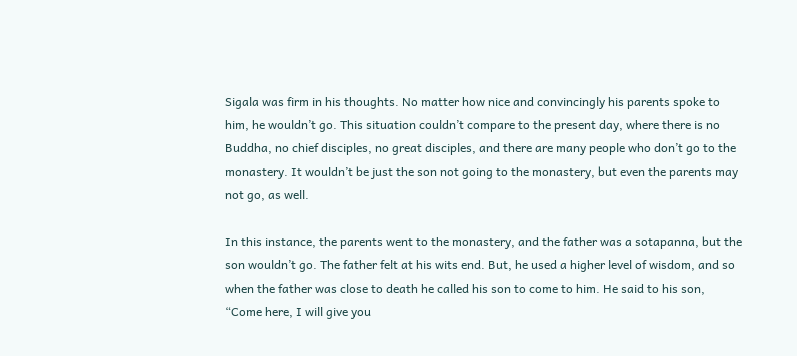Sigala was firm in his thoughts. No matter how nice and convincingly his parents spoke to him, he wouldn’t go. This situation couldn’t compare to the present day, where there is no Buddha, no chief disciples, no great disciples, and there are many people who don’t go to the monastery. It wouldn’t be just the son not going to the monastery, but even the parents may not go, as well.

In this instance, the parents went to the monastery, and the father was a sotapanna, but the son wouldn’t go. The father felt at his wits end. But, he used a higher level of wisdom, and so when the father was close to death he called his son to come to him. He said to his son, “Come here, I will give you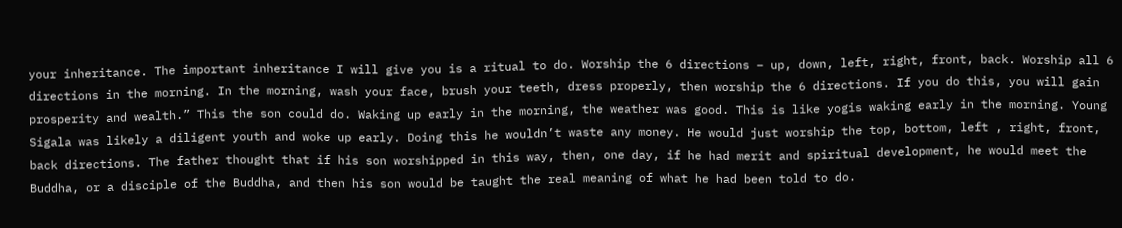your inheritance. The important inheritance I will give you is a ritual to do. Worship the 6 directions – up, down, left, right, front, back. Worship all 6 directions in the morning. In the morning, wash your face, brush your teeth, dress properly, then worship the 6 directions. If you do this, you will gain prosperity and wealth.” This the son could do. Waking up early in the morning, the weather was good. This is like yogis waking early in the morning. Young Sigala was likely a diligent youth and woke up early. Doing this he wouldn’t waste any money. He would just worship the top, bottom, left , right, front, back directions. The father thought that if his son worshipped in this way, then, one day, if he had merit and spiritual development, he would meet the Buddha, or a disciple of the Buddha, and then his son would be taught the real meaning of what he had been told to do.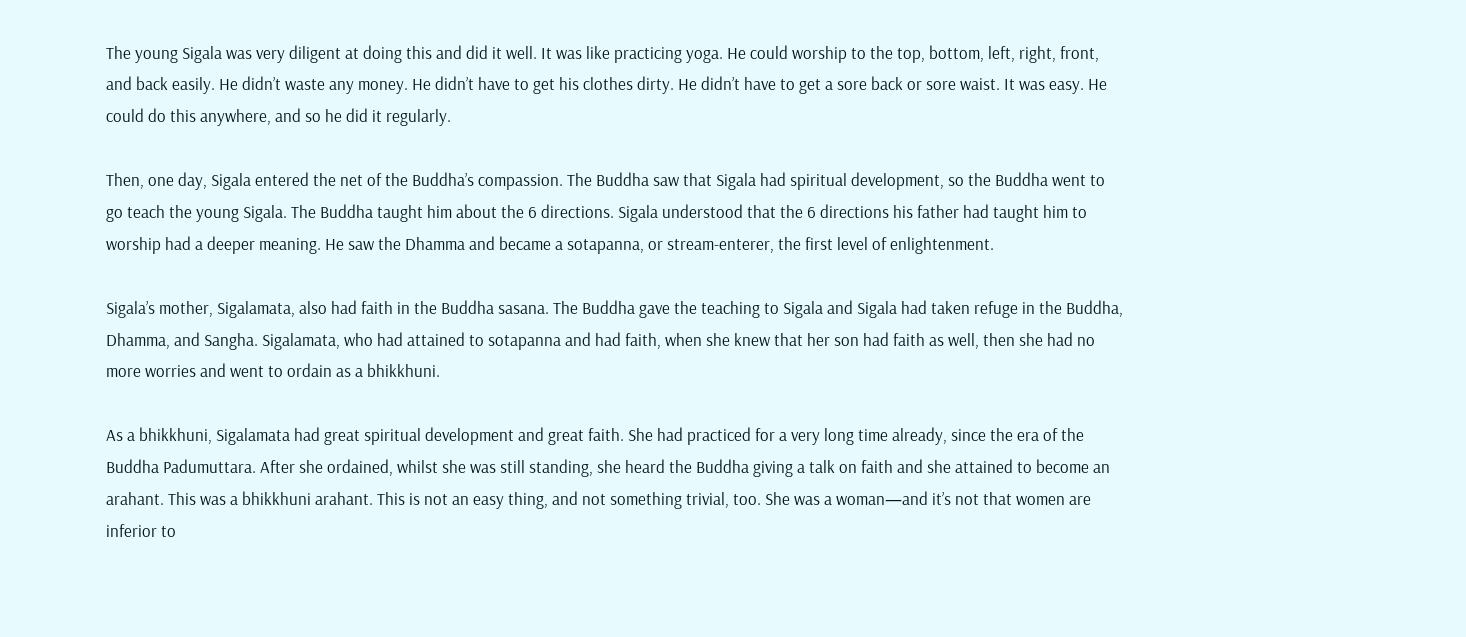The young Sigala was very diligent at doing this and did it well. It was like practicing yoga. He could worship to the top, bottom, left, right, front, and back easily. He didn’t waste any money. He didn’t have to get his clothes dirty. He didn’t have to get a sore back or sore waist. It was easy. He could do this anywhere, and so he did it regularly.

Then, one day, Sigala entered the net of the Buddha’s compassion. The Buddha saw that Sigala had spiritual development, so the Buddha went to go teach the young Sigala. The Buddha taught him about the 6 directions. Sigala understood that the 6 directions his father had taught him to worship had a deeper meaning. He saw the Dhamma and became a sotapanna, or stream-enterer, the first level of enlightenment.

Sigala’s mother, Sigalamata, also had faith in the Buddha sasana. The Buddha gave the teaching to Sigala and Sigala had taken refuge in the Buddha, Dhamma, and Sangha. Sigalamata, who had attained to sotapanna and had faith, when she knew that her son had faith as well, then she had no more worries and went to ordain as a bhikkhuni.

As a bhikkhuni, Sigalamata had great spiritual development and great faith. She had practiced for a very long time already, since the era of the Buddha Padumuttara. After she ordained, whilst she was still standing, she heard the Buddha giving a talk on faith and she attained to become an arahant. This was a bhikkhuni arahant. This is not an easy thing, and not something trivial, too. She was a woman—and it’s not that women are inferior to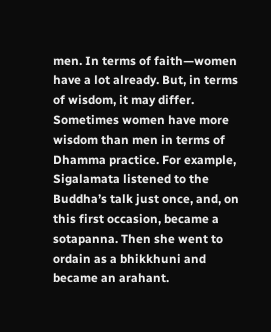men. In terms of faith—women have a lot already. But, in terms of wisdom, it may differ. Sometimes women have more wisdom than men in terms of Dhamma practice. For example, Sigalamata listened to the Buddha’s talk just once, and, on this first occasion, became a sotapanna. Then she went to ordain as a bhikkhuni and became an arahant.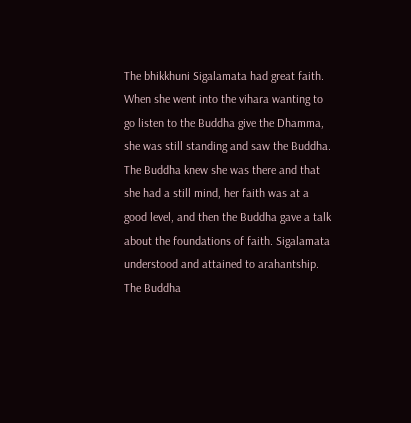The bhikkhuni Sigalamata had great faith. When she went into the vihara wanting to go listen to the Buddha give the Dhamma, she was still standing and saw the Buddha. The Buddha knew she was there and that she had a still mind, her faith was at a good level, and then the Buddha gave a talk about the foundations of faith. Sigalamata understood and attained to arahantship. The Buddha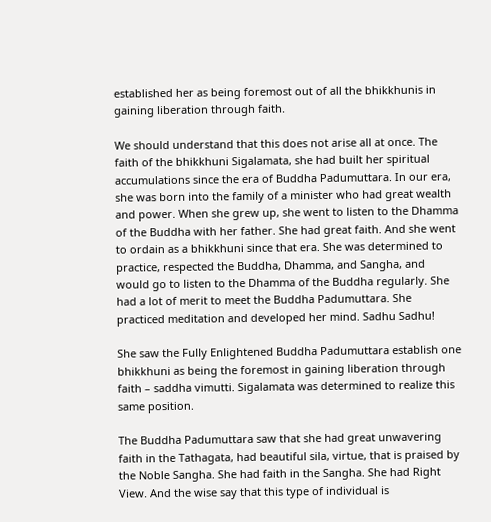established her as being foremost out of all the bhikkhunis in gaining liberation through faith.

We should understand that this does not arise all at once. The faith of the bhikkhuni Sigalamata, she had built her spiritual accumulations since the era of Buddha Padumuttara. In our era, she was born into the family of a minister who had great wealth and power. When she grew up, she went to listen to the Dhamma of the Buddha with her father. She had great faith. And she went to ordain as a bhikkhuni since that era. She was determined to practice, respected the Buddha, Dhamma, and Sangha, and would go to listen to the Dhamma of the Buddha regularly. She had a lot of merit to meet the Buddha Padumuttara. She practiced meditation and developed her mind. Sadhu Sadhu!

She saw the Fully Enlightened Buddha Padumuttara establish one bhikkhuni as being the foremost in gaining liberation through faith – saddha vimutti. Sigalamata was determined to realize this same position.

The Buddha Padumuttara saw that she had great unwavering faith in the Tathagata, had beautiful sila, virtue, that is praised by the Noble Sangha. She had faith in the Sangha. She had Right View. And the wise say that this type of individual is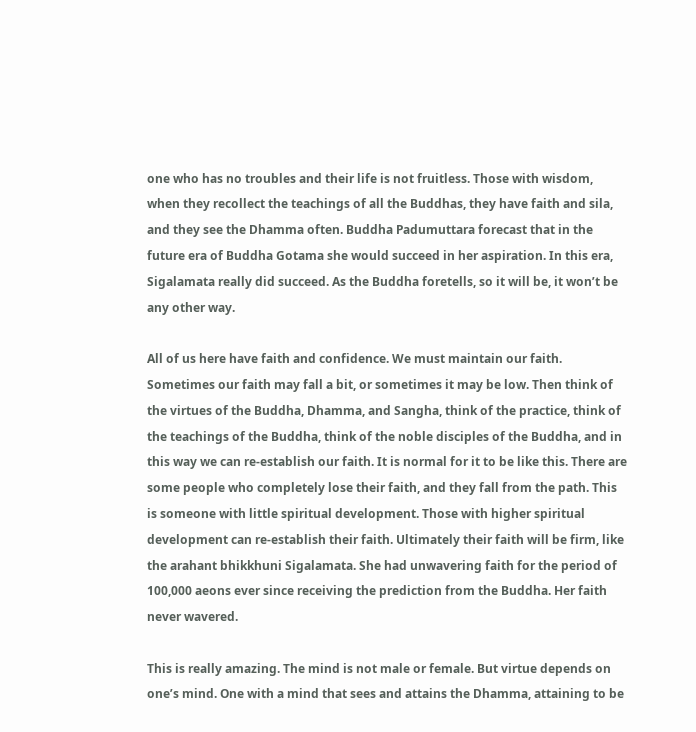one who has no troubles and their life is not fruitless. Those with wisdom, when they recollect the teachings of all the Buddhas, they have faith and sila, and they see the Dhamma often. Buddha Padumuttara forecast that in the future era of Buddha Gotama she would succeed in her aspiration. In this era, Sigalamata really did succeed. As the Buddha foretells, so it will be, it won’t be any other way.

All of us here have faith and confidence. We must maintain our faith. Sometimes our faith may fall a bit, or sometimes it may be low. Then think of the virtues of the Buddha, Dhamma, and Sangha, think of the practice, think of the teachings of the Buddha, think of the noble disciples of the Buddha, and in this way we can re-establish our faith. It is normal for it to be like this. There are some people who completely lose their faith, and they fall from the path. This is someone with little spiritual development. Those with higher spiritual development can re-establish their faith. Ultimately their faith will be firm, like the arahant bhikkhuni Sigalamata. She had unwavering faith for the period of 100,000 aeons ever since receiving the prediction from the Buddha. Her faith never wavered.

This is really amazing. The mind is not male or female. But virtue depends on one’s mind. One with a mind that sees and attains the Dhamma, attaining to be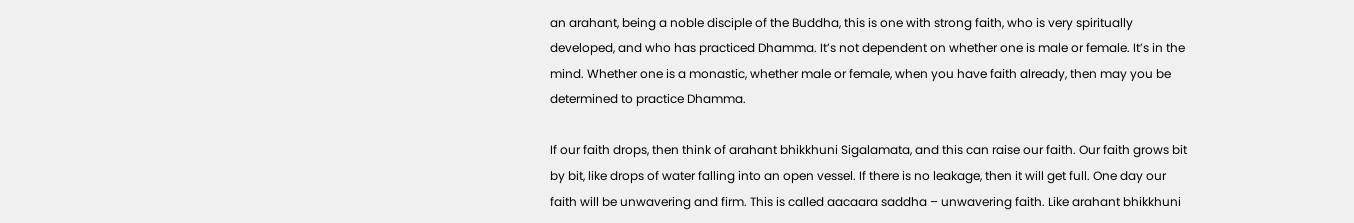an arahant, being a noble disciple of the Buddha, this is one with strong faith, who is very spiritually developed, and who has practiced Dhamma. It’s not dependent on whether one is male or female. It’s in the mind. Whether one is a monastic, whether male or female, when you have faith already, then may you be determined to practice Dhamma.

If our faith drops, then think of arahant bhikkhuni Sigalamata, and this can raise our faith. Our faith grows bit by bit, like drops of water falling into an open vessel. If there is no leakage, then it will get full. One day our faith will be unwavering and firm. This is called aacaara saddha – unwavering faith. Like arahant bhikkhuni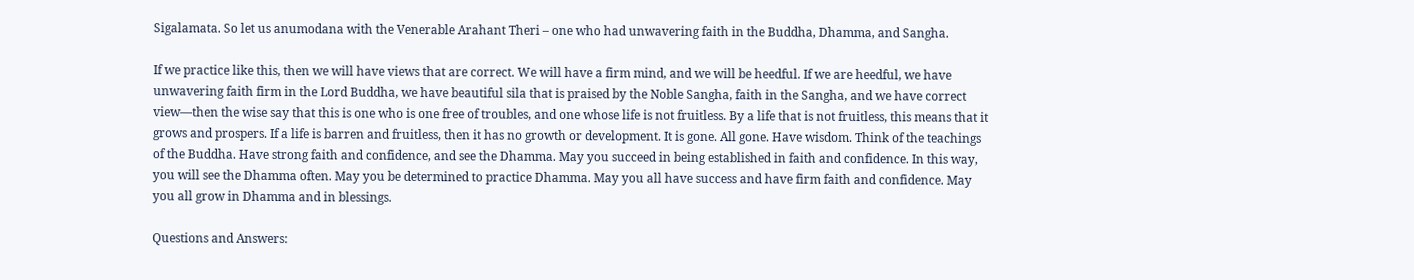Sigalamata. So let us anumodana with the Venerable Arahant Theri – one who had unwavering faith in the Buddha, Dhamma, and Sangha.

If we practice like this, then we will have views that are correct. We will have a firm mind, and we will be heedful. If we are heedful, we have unwavering faith firm in the Lord Buddha, we have beautiful sila that is praised by the Noble Sangha, faith in the Sangha, and we have correct view—then the wise say that this is one who is one free of troubles, and one whose life is not fruitless. By a life that is not fruitless, this means that it grows and prospers. If a life is barren and fruitless, then it has no growth or development. It is gone. All gone. Have wisdom. Think of the teachings of the Buddha. Have strong faith and confidence, and see the Dhamma. May you succeed in being established in faith and confidence. In this way, you will see the Dhamma often. May you be determined to practice Dhamma. May you all have success and have firm faith and confidence. May you all grow in Dhamma and in blessings.

Questions and Answers: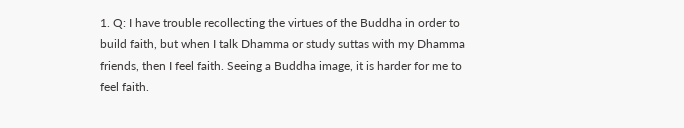1. Q: I have trouble recollecting the virtues of the Buddha in order to build faith, but when I talk Dhamma or study suttas with my Dhamma friends, then I feel faith. Seeing a Buddha image, it is harder for me to feel faith.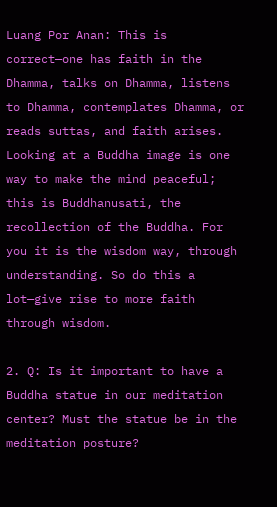Luang Por Anan: This is correct—one has faith in the Dhamma, talks on Dhamma, listens to Dhamma, contemplates Dhamma, or reads suttas, and faith arises. Looking at a Buddha image is one way to make the mind peaceful; this is Buddhanusati, the recollection of the Buddha. For you it is the wisdom way, through understanding. So do this a lot—give rise to more faith through wisdom.

2. Q: Is it important to have a Buddha statue in our meditation center? Must the statue be in the meditation posture?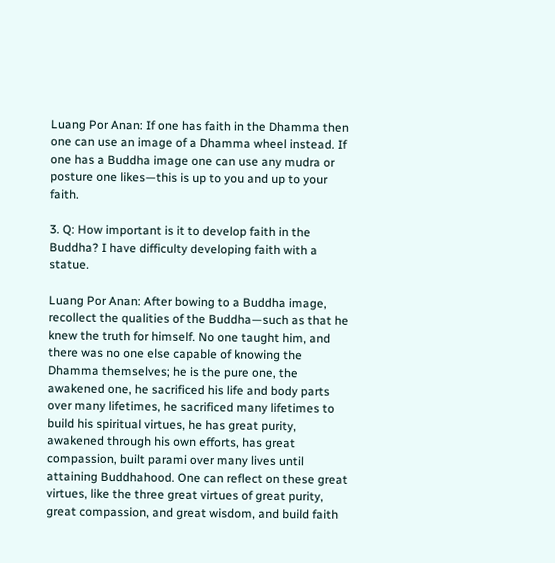Luang Por Anan: If one has faith in the Dhamma then one can use an image of a Dhamma wheel instead. If one has a Buddha image one can use any mudra or posture one likes—this is up to you and up to your faith.

3. Q: How important is it to develop faith in the Buddha? I have difficulty developing faith with a statue.

Luang Por Anan: After bowing to a Buddha image, recollect the qualities of the Buddha—such as that he knew the truth for himself. No one taught him, and there was no one else capable of knowing the Dhamma themselves; he is the pure one, the awakened one, he sacrificed his life and body parts over many lifetimes, he sacrificed many lifetimes to build his spiritual virtues, he has great purity, awakened through his own efforts, has great compassion, built parami over many lives until attaining Buddhahood. One can reflect on these great virtues, like the three great virtues of great purity, great compassion, and great wisdom, and build faith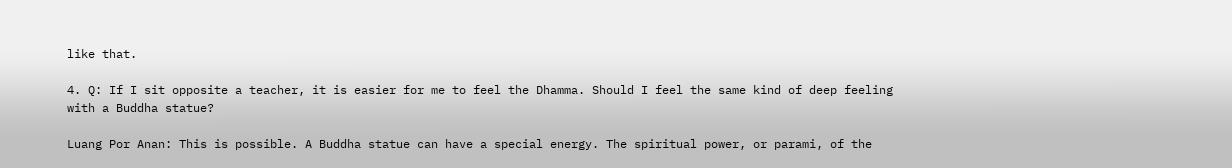like that.

4. Q: If I sit opposite a teacher, it is easier for me to feel the Dhamma. Should I feel the same kind of deep feeling with a Buddha statue?

Luang Por Anan: This is possible. A Buddha statue can have a special energy. The spiritual power, or parami, of the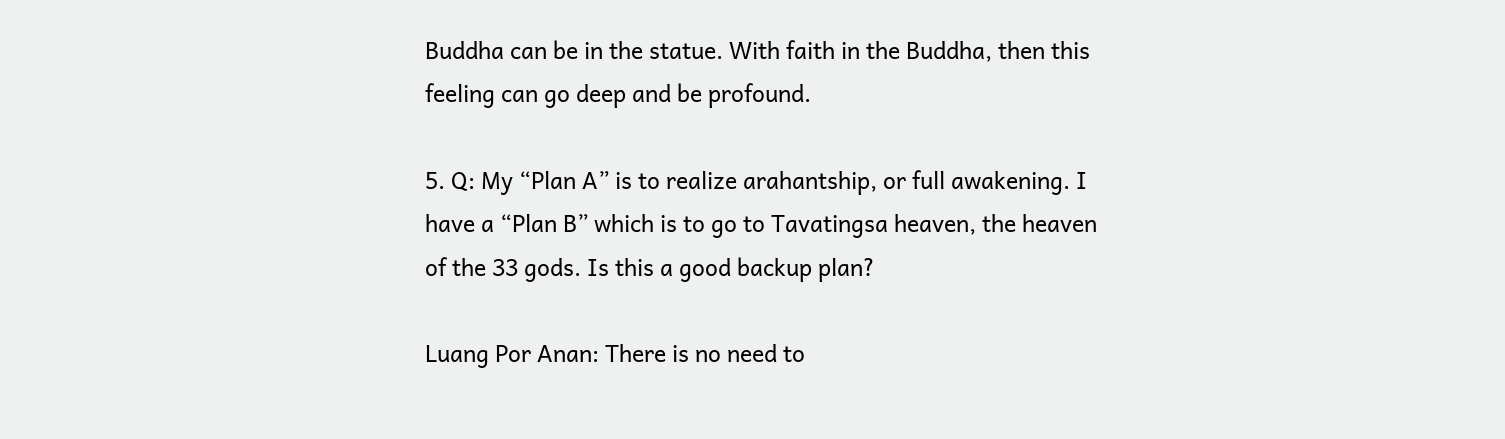Buddha can be in the statue. With faith in the Buddha, then this feeling can go deep and be profound.

5. Q: My “Plan A” is to realize arahantship, or full awakening. I have a “Plan B” which is to go to Tavatingsa heaven, the heaven of the 33 gods. Is this a good backup plan?

Luang Por Anan: There is no need to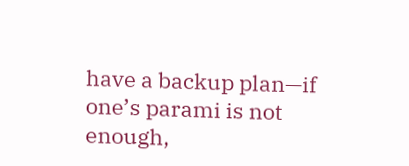have a backup plan—if one’s parami is not enough,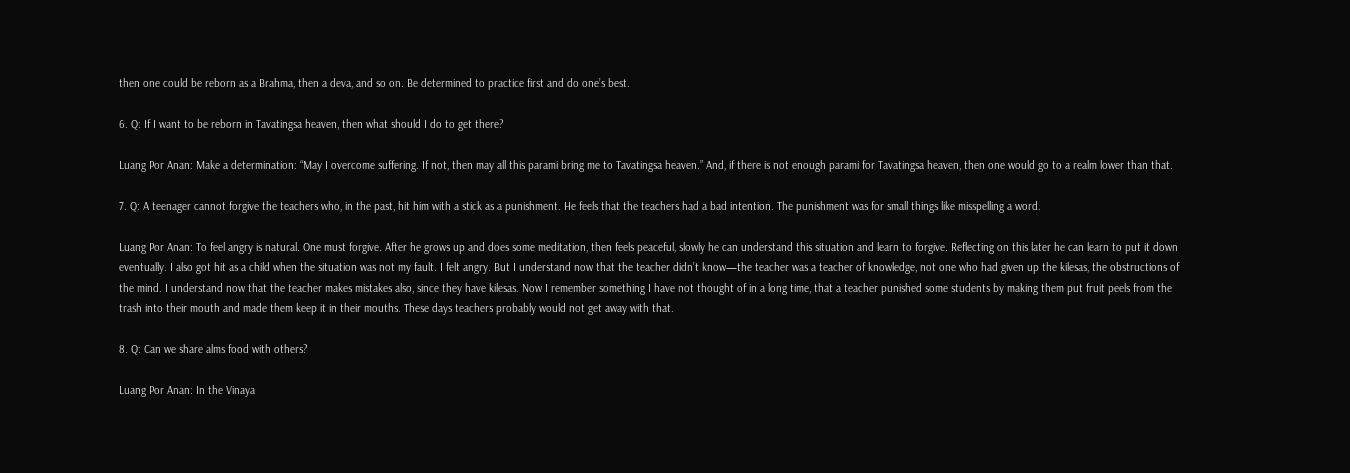then one could be reborn as a Brahma, then a deva, and so on. Be determined to practice first and do one’s best.

6. Q: If I want to be reborn in Tavatingsa heaven, then what should I do to get there?

Luang Por Anan: Make a determination: “May I overcome suffering. If not, then may all this parami bring me to Tavatingsa heaven.” And, if there is not enough parami for Tavatingsa heaven, then one would go to a realm lower than that.

7. Q: A teenager cannot forgive the teachers who, in the past, hit him with a stick as a punishment. He feels that the teachers had a bad intention. The punishment was for small things like misspelling a word.

Luang Por Anan: To feel angry is natural. One must forgive. After he grows up and does some meditation, then feels peaceful, slowly he can understand this situation and learn to forgive. Reflecting on this later he can learn to put it down eventually. I also got hit as a child when the situation was not my fault. I felt angry. But I understand now that the teacher didn’t know—the teacher was a teacher of knowledge, not one who had given up the kilesas, the obstructions of the mind. I understand now that the teacher makes mistakes also, since they have kilesas. Now I remember something I have not thought of in a long time, that a teacher punished some students by making them put fruit peels from the trash into their mouth and made them keep it in their mouths. These days teachers probably would not get away with that.

8. Q: Can we share alms food with others?

Luang Por Anan: In the Vinaya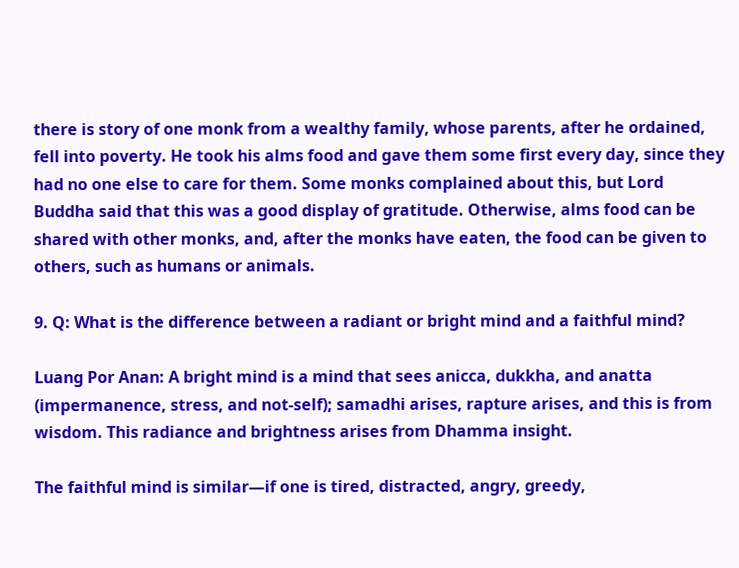there is story of one monk from a wealthy family, whose parents, after he ordained, fell into poverty. He took his alms food and gave them some first every day, since they had no one else to care for them. Some monks complained about this, but Lord Buddha said that this was a good display of gratitude. Otherwise, alms food can be shared with other monks, and, after the monks have eaten, the food can be given to others, such as humans or animals.

9. Q: What is the difference between a radiant or bright mind and a faithful mind?

Luang Por Anan: A bright mind is a mind that sees anicca, dukkha, and anatta (impermanence, stress, and not-self); samadhi arises, rapture arises, and this is from wisdom. This radiance and brightness arises from Dhamma insight.

The faithful mind is similar—if one is tired, distracted, angry, greedy,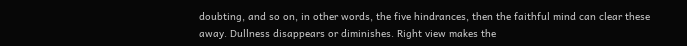doubting, and so on, in other words, the five hindrances, then the faithful mind can clear these away. Dullness disappears or diminishes. Right view makes the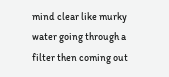mind clear like murky water going through a filter then coming out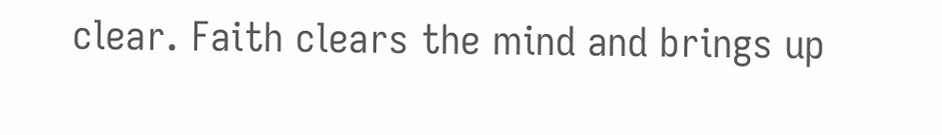clear. Faith clears the mind and brings up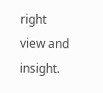right view and insight.